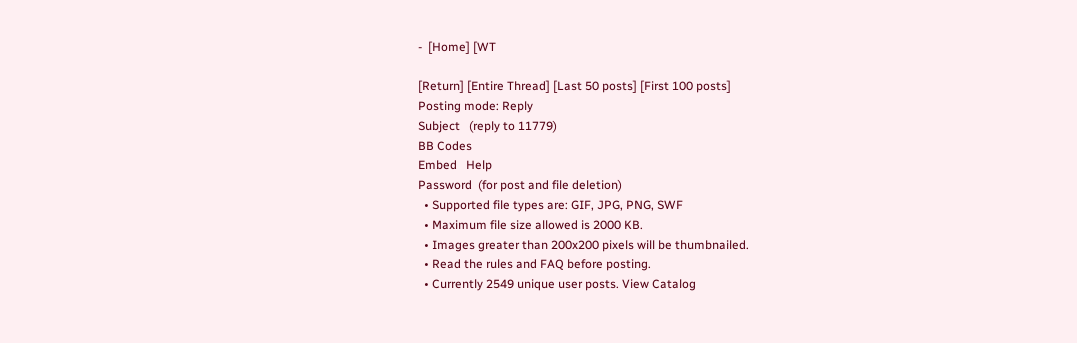-  [Home] [WT

[Return] [Entire Thread] [Last 50 posts] [First 100 posts]
Posting mode: Reply
Subject   (reply to 11779)
BB Codes
Embed   Help
Password  (for post and file deletion)
  • Supported file types are: GIF, JPG, PNG, SWF
  • Maximum file size allowed is 2000 KB.
  • Images greater than 200x200 pixels will be thumbnailed.
  • Read the rules and FAQ before posting.
  • Currently 2549 unique user posts. View Catalog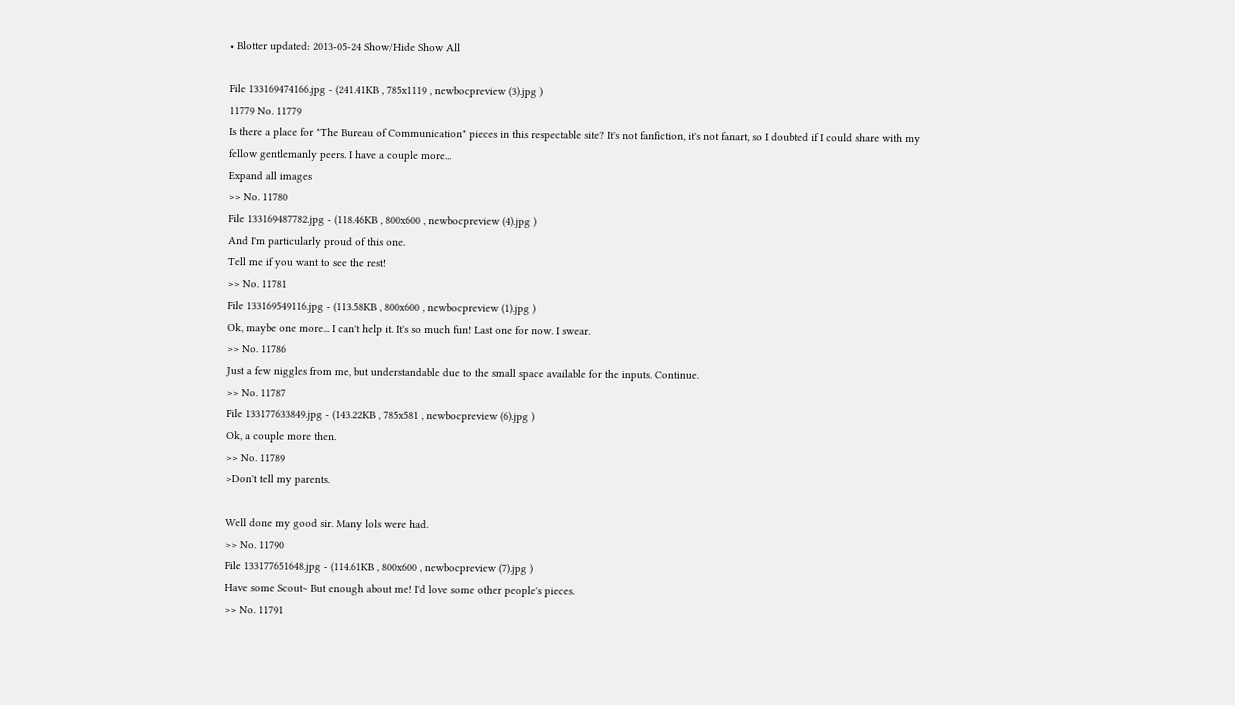• Blotter updated: 2013-05-24 Show/Hide Show All

File 133169474166.jpg - (241.41KB , 785x1119 , newbocpreview (3).jpg )
11779 No. 11779
Is there a place for "The Bureau of Communication" pieces in this respectable site? It's not fanfiction, it's not fanart, so I doubted if I could share with my fellow gentlemanly peers. I have a couple more...
Expand all images
>> No. 11780
File 133169487782.jpg - (118.46KB , 800x600 , newbocpreview (4).jpg )
And I'm particularly proud of this one.
Tell me if you want to see the rest!
>> No. 11781
File 133169549116.jpg - (113.58KB , 800x600 , newbocpreview (1).jpg )
Ok, maybe one more... I can't help it. It's so much fun! Last one for now. I swear.
>> No. 11786
Just a few niggles from me, but understandable due to the small space available for the inputs. Continue.
>> No. 11787
File 133177633849.jpg - (143.22KB , 785x581 , newbocpreview (6).jpg )
Ok, a couple more then.
>> No. 11789
>Don't tell my parents.

Well done my good sir. Many lols were had.
>> No. 11790
File 133177651648.jpg - (114.61KB , 800x600 , newbocpreview (7).jpg )
Have some Scout~ But enough about me! I'd love some other people's pieces.
>> No. 11791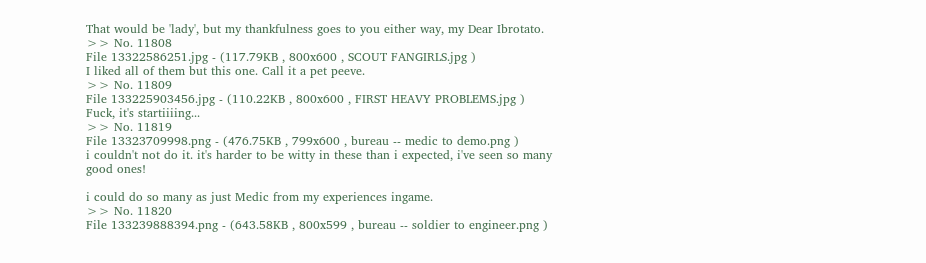That would be 'lady', but my thankfulness goes to you either way, my Dear Ibrotato.
>> No. 11808
File 13322586251.jpg - (117.79KB , 800x600 , SCOUT FANGIRLS.jpg )
I liked all of them but this one. Call it a pet peeve.
>> No. 11809
File 133225903456.jpg - (110.22KB , 800x600 , FIRST HEAVY PROBLEMS.jpg )
Fuck, it's startiiiing...
>> No. 11819
File 13323709998.png - (476.75KB , 799x600 , bureau -- medic to demo.png )
i couldn't not do it. it's harder to be witty in these than i expected, i've seen so many good ones!

i could do so many as just Medic from my experiences ingame.
>> No. 11820
File 133239888394.png - (643.58KB , 800x599 , bureau -- soldier to engineer.png )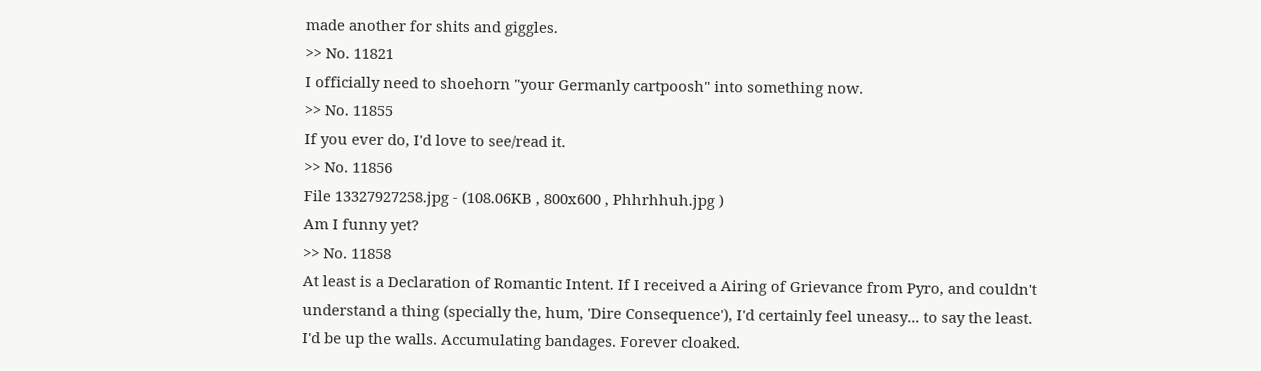made another for shits and giggles.
>> No. 11821
I officially need to shoehorn "your Germanly cartpoosh" into something now.
>> No. 11855
If you ever do, I'd love to see/read it.
>> No. 11856
File 13327927258.jpg - (108.06KB , 800x600 , Phhrhhuh.jpg )
Am I funny yet?
>> No. 11858
At least is a Declaration of Romantic Intent. If I received a Airing of Grievance from Pyro, and couldn't understand a thing (specially the, hum, 'Dire Consequence'), I'd certainly feel uneasy... to say the least. I'd be up the walls. Accumulating bandages. Forever cloaked.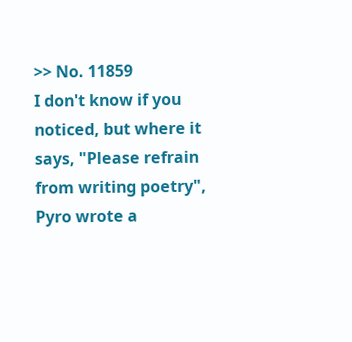>> No. 11859
I don't know if you noticed, but where it says, "Please refrain from writing poetry", Pyro wrote a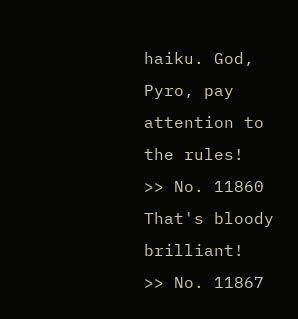haiku. God, Pyro, pay attention to the rules!
>> No. 11860
That's bloody brilliant!
>> No. 11867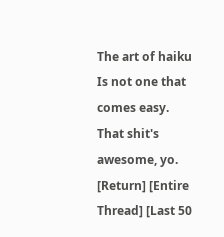The art of haiku
Is not one that comes easy.
That shit's awesome, yo.
[Return] [Entire Thread] [Last 50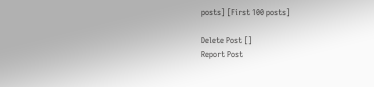posts] [First 100 posts]

Delete Post []
Report Post